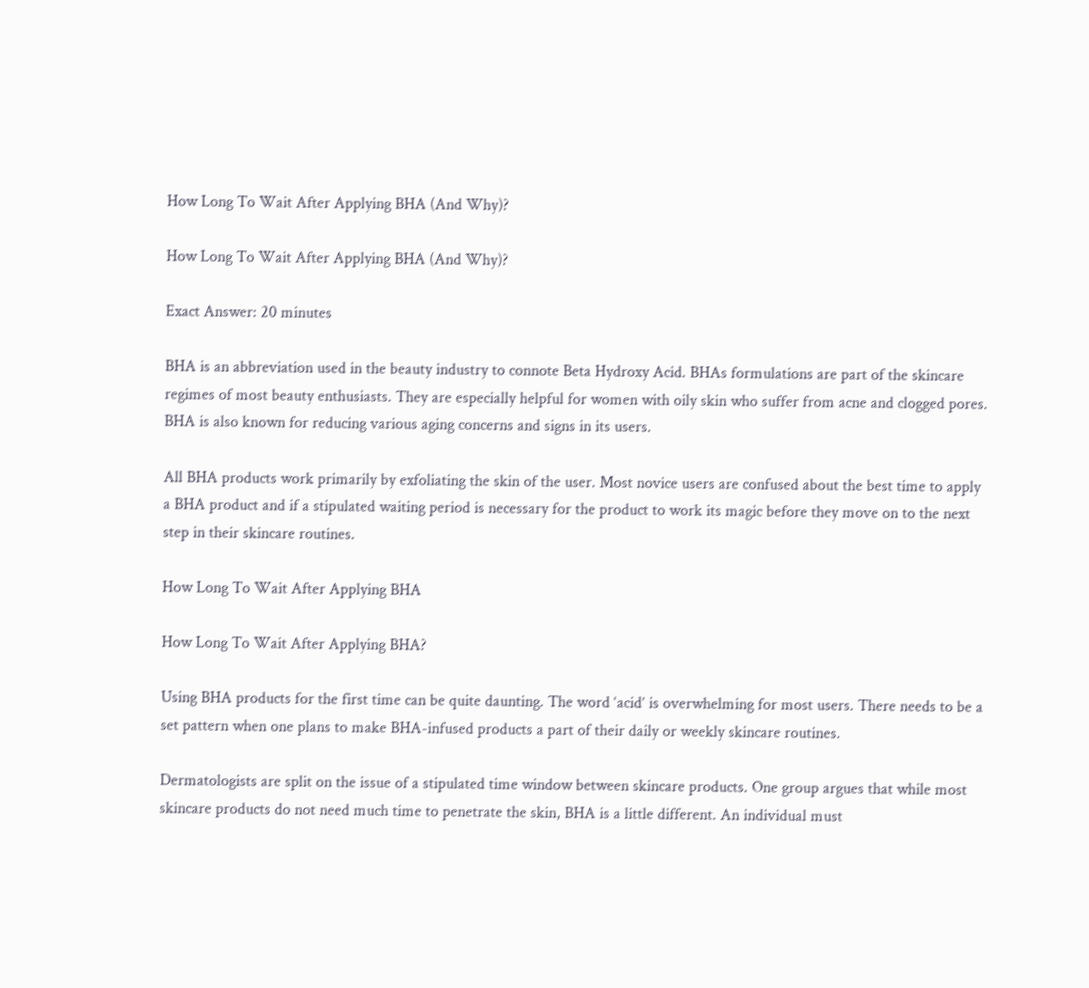How Long To Wait After Applying BHA (And Why)?

How Long To Wait After Applying BHA (And Why)?

Exact Answer: 20 minutes

BHA is an abbreviation used in the beauty industry to connote Beta Hydroxy Acid. BHAs formulations are part of the skincare regimes of most beauty enthusiasts. They are especially helpful for women with oily skin who suffer from acne and clogged pores. BHA is also known for reducing various aging concerns and signs in its users.

All BHA products work primarily by exfoliating the skin of the user. Most novice users are confused about the best time to apply a BHA product and if a stipulated waiting period is necessary for the product to work its magic before they move on to the next step in their skincare routines.

How Long To Wait After Applying BHA

How Long To Wait After Applying BHA?

Using BHA products for the first time can be quite daunting. The word ‘acid’ is overwhelming for most users. There needs to be a set pattern when one plans to make BHA-infused products a part of their daily or weekly skincare routines.

Dermatologists are split on the issue of a stipulated time window between skincare products. One group argues that while most skincare products do not need much time to penetrate the skin, BHA is a little different. An individual must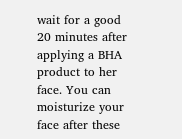wait for a good 20 minutes after applying a BHA product to her face. You can moisturize your face after these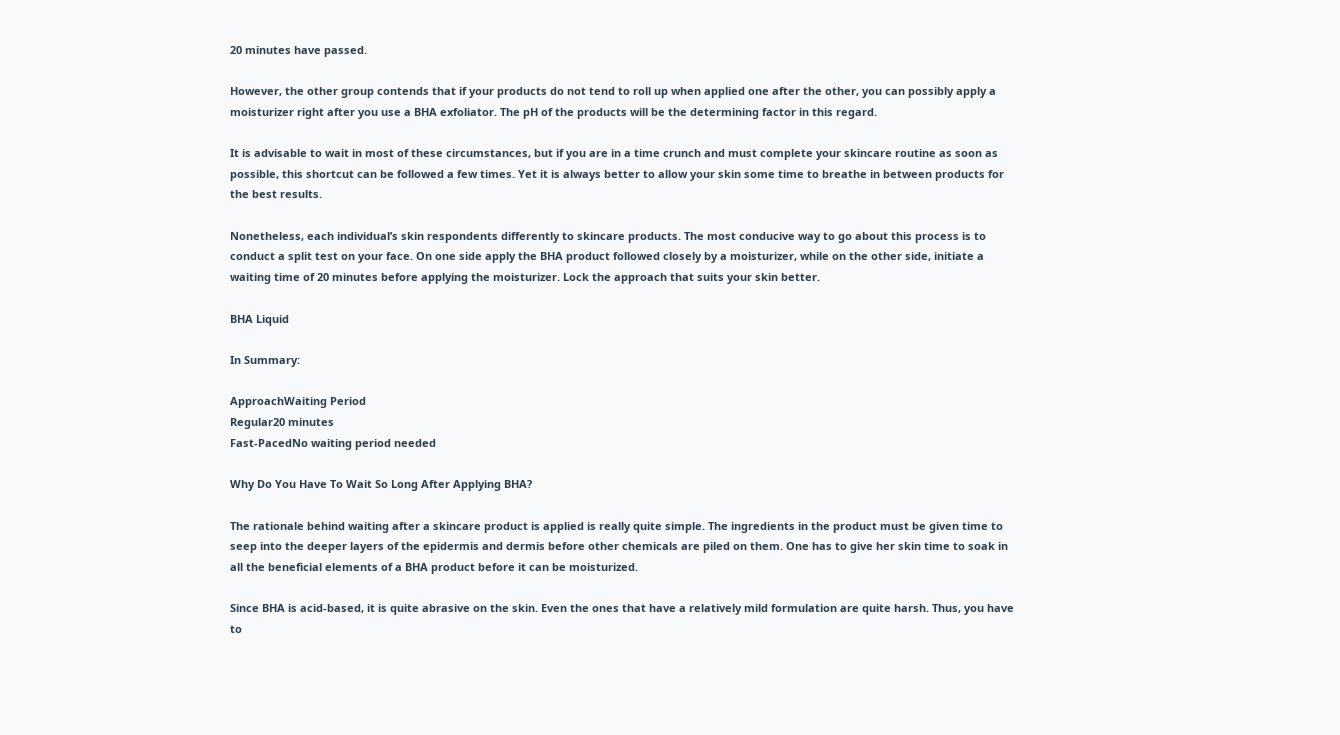20 minutes have passed.

However, the other group contends that if your products do not tend to roll up when applied one after the other, you can possibly apply a moisturizer right after you use a BHA exfoliator. The pH of the products will be the determining factor in this regard.

It is advisable to wait in most of these circumstances, but if you are in a time crunch and must complete your skincare routine as soon as possible, this shortcut can be followed a few times. Yet it is always better to allow your skin some time to breathe in between products for the best results.

Nonetheless, each individual’s skin respondents differently to skincare products. The most conducive way to go about this process is to conduct a split test on your face. On one side apply the BHA product followed closely by a moisturizer, while on the other side, initiate a waiting time of 20 minutes before applying the moisturizer. Lock the approach that suits your skin better.

BHA Liquid

In Summary:

ApproachWaiting Period
Regular20 minutes
Fast-PacedNo waiting period needed

Why Do You Have To Wait So Long After Applying BHA?

The rationale behind waiting after a skincare product is applied is really quite simple. The ingredients in the product must be given time to seep into the deeper layers of the epidermis and dermis before other chemicals are piled on them. One has to give her skin time to soak in all the beneficial elements of a BHA product before it can be moisturized.

Since BHA is acid-based, it is quite abrasive on the skin. Even the ones that have a relatively mild formulation are quite harsh. Thus, you have to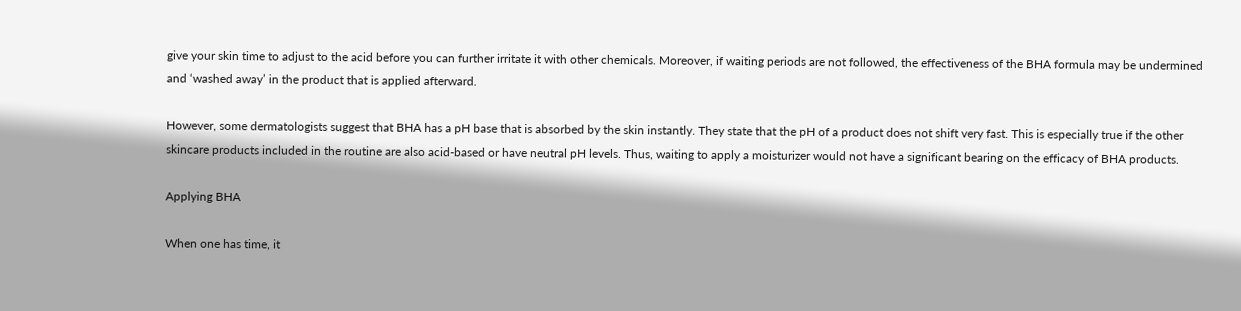give your skin time to adjust to the acid before you can further irritate it with other chemicals. Moreover, if waiting periods are not followed, the effectiveness of the BHA formula may be undermined and ‘washed away’ in the product that is applied afterward.

However, some dermatologists suggest that BHA has a pH base that is absorbed by the skin instantly. They state that the pH of a product does not shift very fast. This is especially true if the other skincare products included in the routine are also acid-based or have neutral pH levels. Thus, waiting to apply a moisturizer would not have a significant bearing on the efficacy of BHA products.

Applying BHA

When one has time, it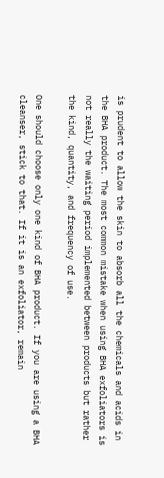is prudent to allow the skin to absorb all the chemicals and acids in the BHA product. The most common mistake when using BHA exfoliators is not really the waiting period implemented between products but rather the kind, quantity, and frequency of use.

One should choose only one kind of BHA product. If you are using a BHA cleanser, stick to that. If it is an exfoliator, remain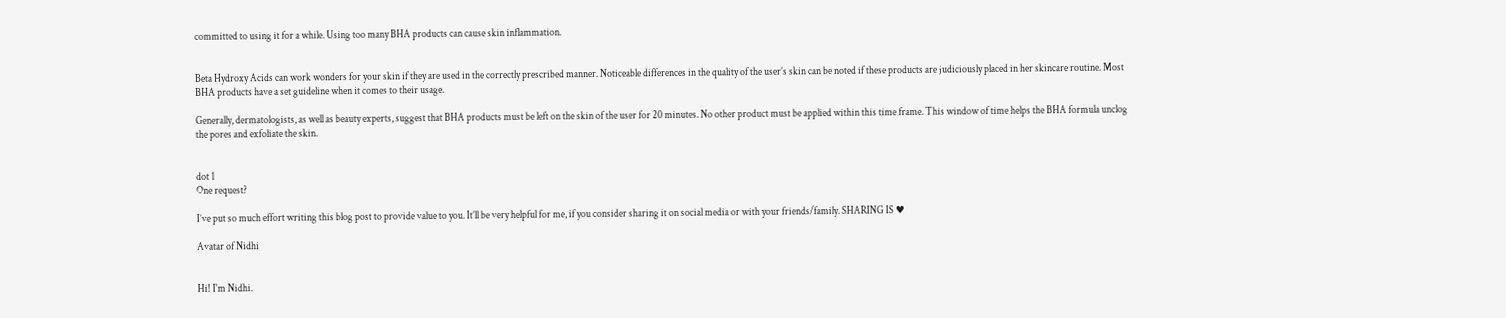committed to using it for a while. Using too many BHA products can cause skin inflammation.


Beta Hydroxy Acids can work wonders for your skin if they are used in the correctly prescribed manner. Noticeable differences in the quality of the user’s skin can be noted if these products are judiciously placed in her skincare routine. Most BHA products have a set guideline when it comes to their usage.

Generally, dermatologists, as well as beauty experts, suggest that BHA products must be left on the skin of the user for 20 minutes. No other product must be applied within this time frame. This window of time helps the BHA formula unclog the pores and exfoliate the skin.


dot 1
One request?

I’ve put so much effort writing this blog post to provide value to you. It’ll be very helpful for me, if you consider sharing it on social media or with your friends/family. SHARING IS ♥

Avatar of Nidhi


Hi! I'm Nidhi.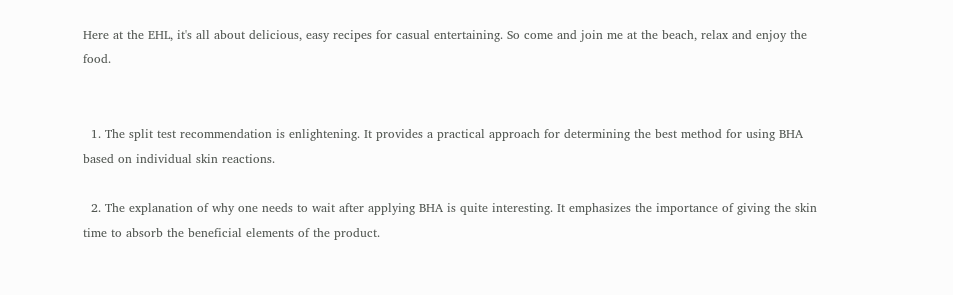Here at the EHL, it's all about delicious, easy recipes for casual entertaining. So come and join me at the beach, relax and enjoy the food.


  1. The split test recommendation is enlightening. It provides a practical approach for determining the best method for using BHA based on individual skin reactions.

  2. The explanation of why one needs to wait after applying BHA is quite interesting. It emphasizes the importance of giving the skin time to absorb the beneficial elements of the product.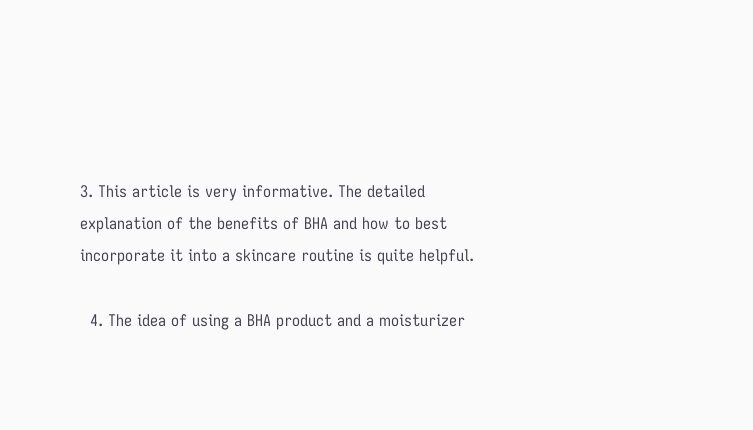3. This article is very informative. The detailed explanation of the benefits of BHA and how to best incorporate it into a skincare routine is quite helpful.

  4. The idea of using a BHA product and a moisturizer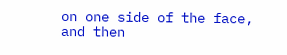on one side of the face, and then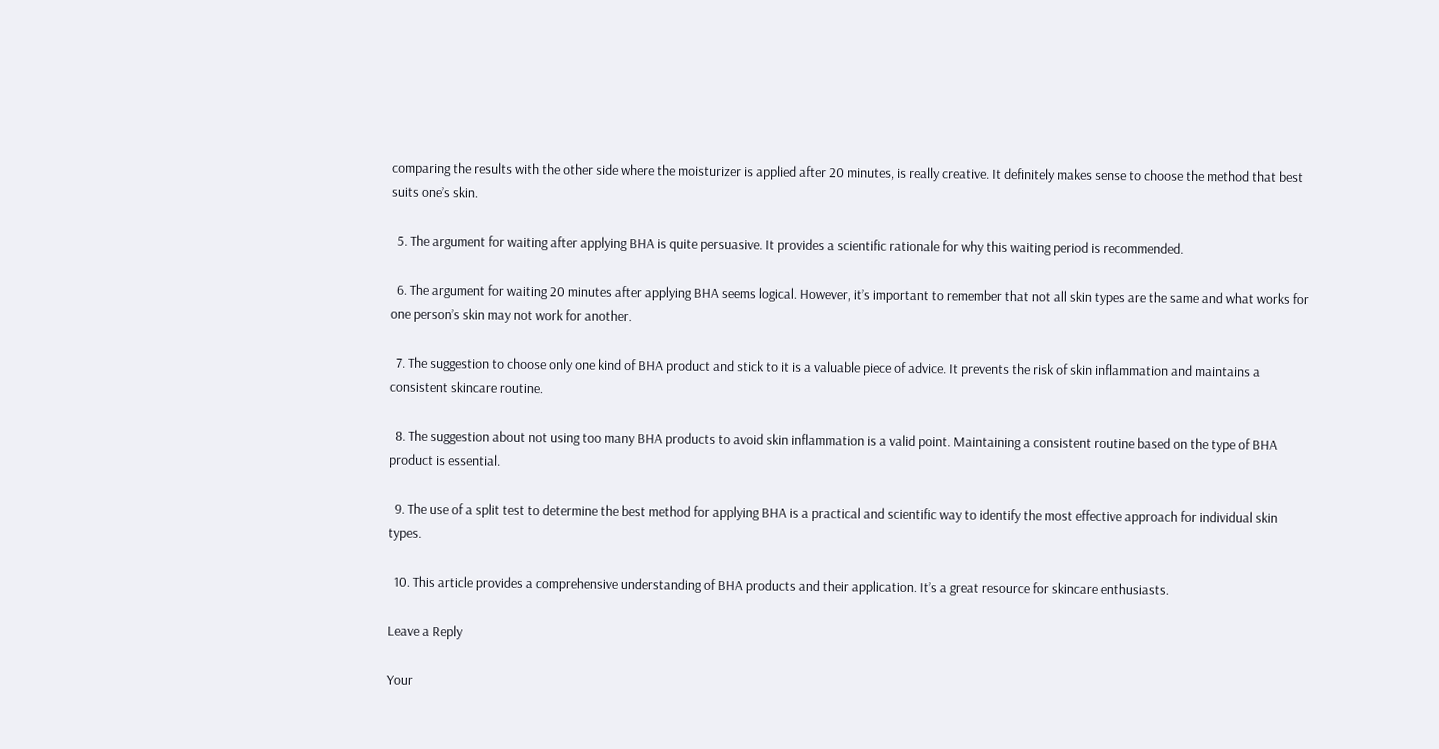comparing the results with the other side where the moisturizer is applied after 20 minutes, is really creative. It definitely makes sense to choose the method that best suits one’s skin.

  5. The argument for waiting after applying BHA is quite persuasive. It provides a scientific rationale for why this waiting period is recommended.

  6. The argument for waiting 20 minutes after applying BHA seems logical. However, it’s important to remember that not all skin types are the same and what works for one person’s skin may not work for another.

  7. The suggestion to choose only one kind of BHA product and stick to it is a valuable piece of advice. It prevents the risk of skin inflammation and maintains a consistent skincare routine.

  8. The suggestion about not using too many BHA products to avoid skin inflammation is a valid point. Maintaining a consistent routine based on the type of BHA product is essential.

  9. The use of a split test to determine the best method for applying BHA is a practical and scientific way to identify the most effective approach for individual skin types.

  10. This article provides a comprehensive understanding of BHA products and their application. It’s a great resource for skincare enthusiasts.

Leave a Reply

Your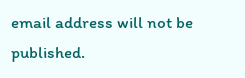email address will not be published.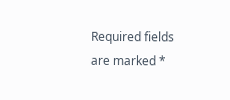Required fields are marked *